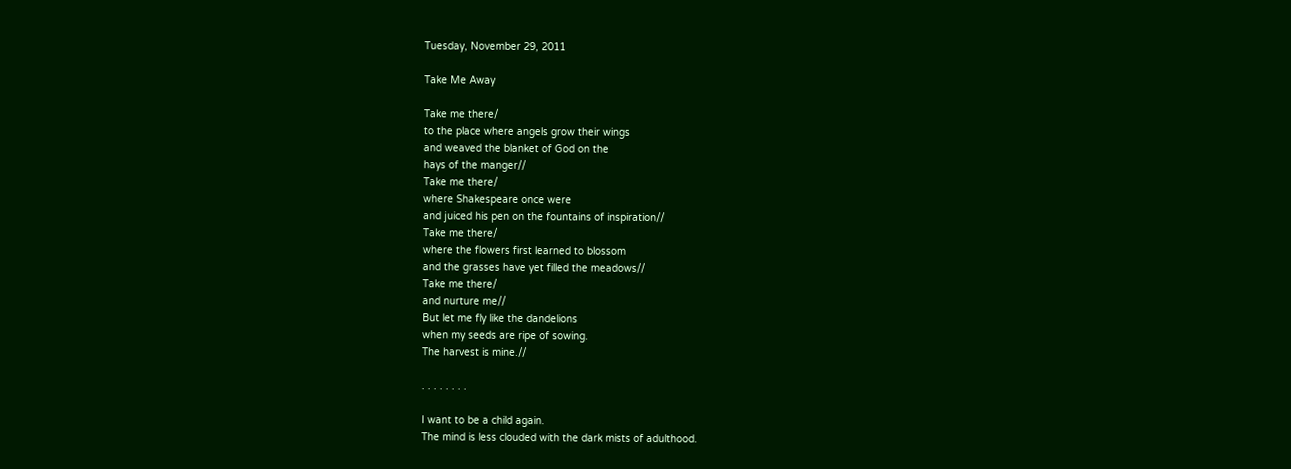Tuesday, November 29, 2011

Take Me Away

Take me there/
to the place where angels grow their wings
and weaved the blanket of God on the
hays of the manger//
Take me there/
where Shakespeare once were
and juiced his pen on the fountains of inspiration//
Take me there/
where the flowers first learned to blossom
and the grasses have yet filled the meadows//
Take me there/
and nurture me//
But let me fly like the dandelions
when my seeds are ripe of sowing.
The harvest is mine.//

. . . . . . . .

I want to be a child again.
The mind is less clouded with the dark mists of adulthood.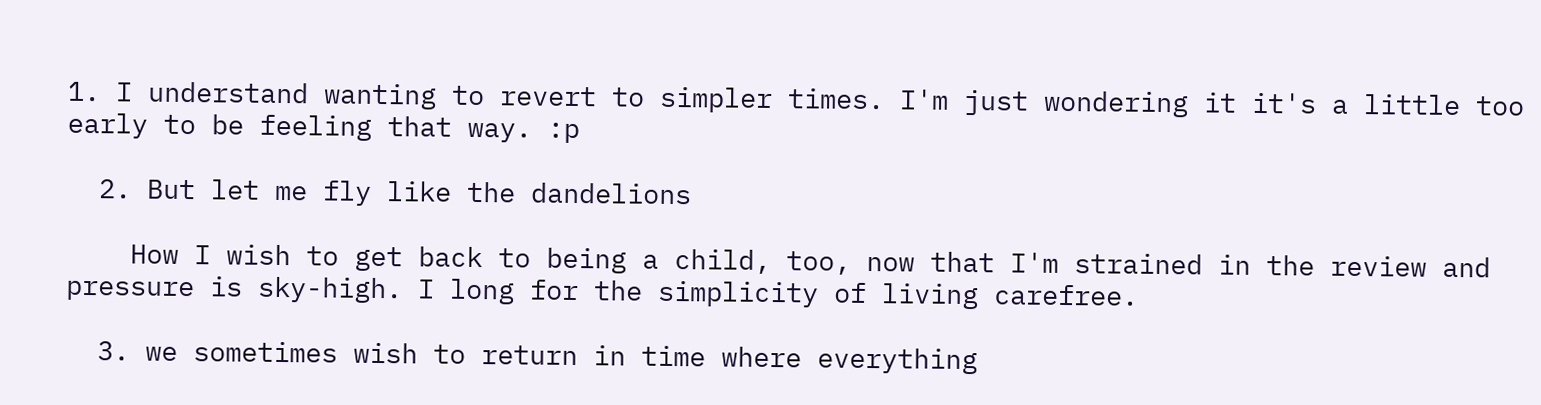1. I understand wanting to revert to simpler times. I'm just wondering it it's a little too early to be feeling that way. :p

  2. But let me fly like the dandelions

    How I wish to get back to being a child, too, now that I'm strained in the review and pressure is sky-high. I long for the simplicity of living carefree.

  3. we sometimes wish to return in time where everything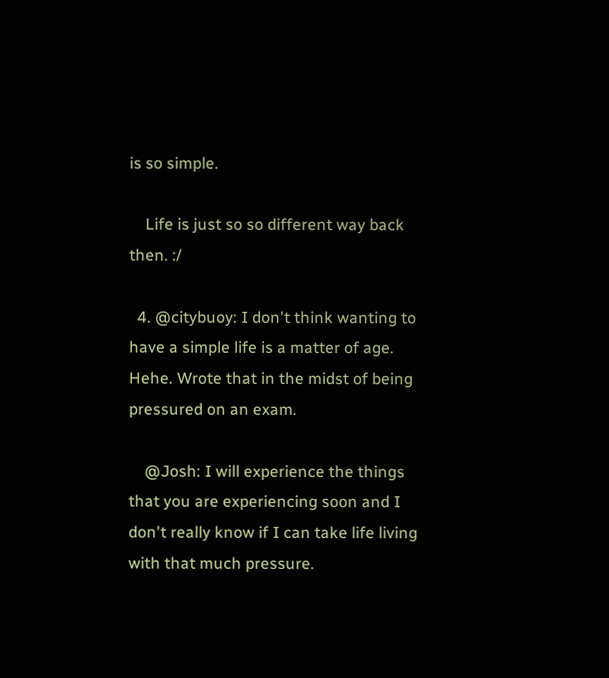is so simple.

    Life is just so so different way back then. :/

  4. @citybuoy: I don't think wanting to have a simple life is a matter of age. Hehe. Wrote that in the midst of being pressured on an exam.

    @Josh: I will experience the things that you are experiencing soon and I don't really know if I can take life living with that much pressure.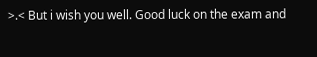>.< But i wish you well. Good luck on the exam and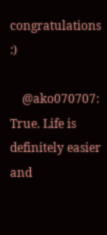congratulations :)

    @ako070707: True. Life is definitely easier and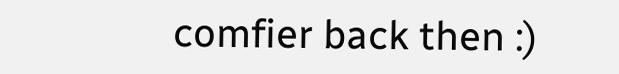comfier back then :)